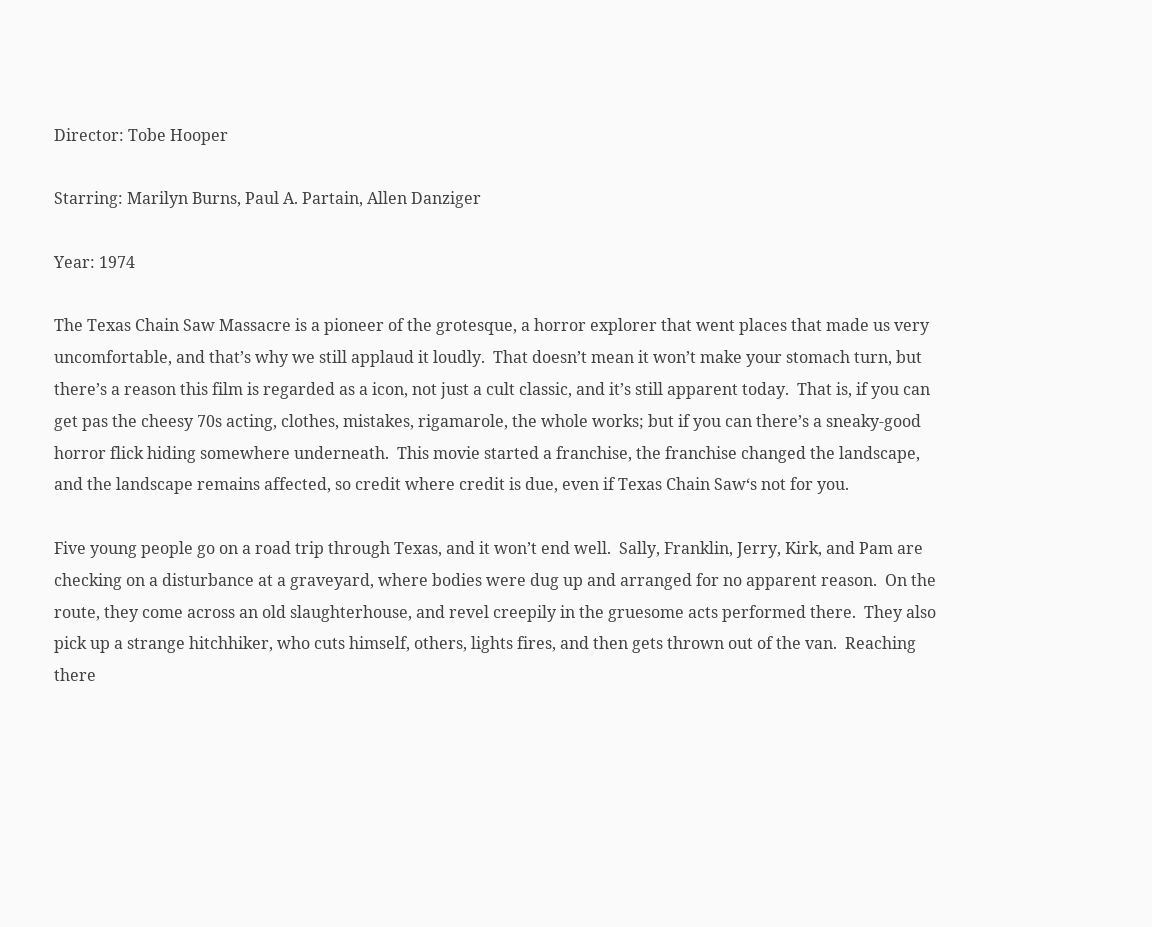Director: Tobe Hooper

Starring: Marilyn Burns, Paul A. Partain, Allen Danziger

Year: 1974

The Texas Chain Saw Massacre is a pioneer of the grotesque, a horror explorer that went places that made us very uncomfortable, and that’s why we still applaud it loudly.  That doesn’t mean it won’t make your stomach turn, but there’s a reason this film is regarded as a icon, not just a cult classic, and it’s still apparent today.  That is, if you can get pas the cheesy 70s acting, clothes, mistakes, rigamarole, the whole works; but if you can there’s a sneaky-good horror flick hiding somewhere underneath.  This movie started a franchise, the franchise changed the landscape, and the landscape remains affected, so credit where credit is due, even if Texas Chain Saw‘s not for you.

Five young people go on a road trip through Texas, and it won’t end well.  Sally, Franklin, Jerry, Kirk, and Pam are checking on a disturbance at a graveyard, where bodies were dug up and arranged for no apparent reason.  On the route, they come across an old slaughterhouse, and revel creepily in the gruesome acts performed there.  They also pick up a strange hitchhiker, who cuts himself, others, lights fires, and then gets thrown out of the van.  Reaching there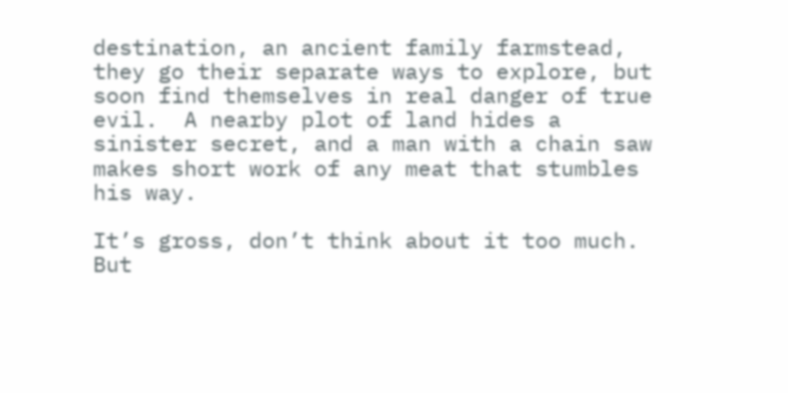destination, an ancient family farmstead, they go their separate ways to explore, but soon find themselves in real danger of true evil.  A nearby plot of land hides a sinister secret, and a man with a chain saw makes short work of any meat that stumbles his way.

It’s gross, don’t think about it too much.  But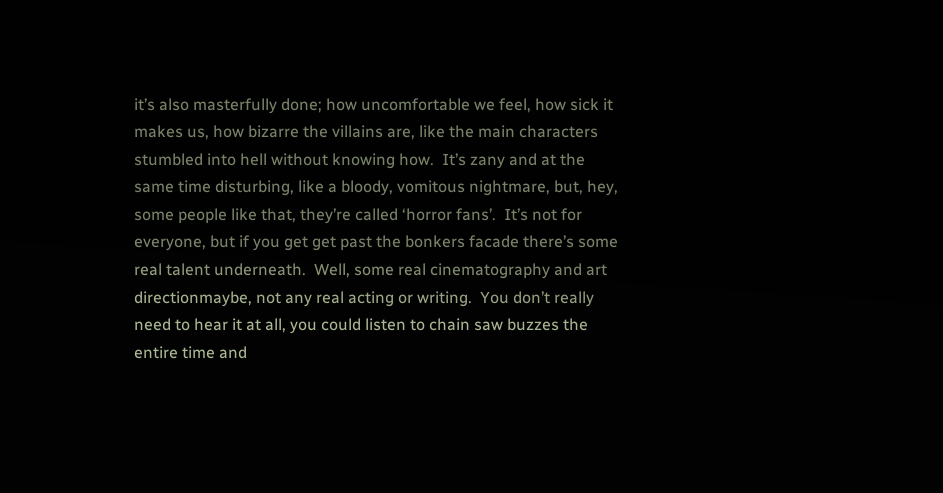it’s also masterfully done; how uncomfortable we feel, how sick it makes us, how bizarre the villains are, like the main characters stumbled into hell without knowing how.  It’s zany and at the same time disturbing, like a bloody, vomitous nightmare, but, hey, some people like that, they’re called ‘horror fans’.  It’s not for everyone, but if you get get past the bonkers facade there’s some real talent underneath.  Well, some real cinematography and art directionmaybe, not any real acting or writing.  You don’t really need to hear it at all, you could listen to chain saw buzzes the entire time and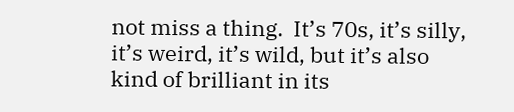not miss a thing.  It’s 70s, it’s silly, it’s weird, it’s wild, but it’s also kind of brilliant in its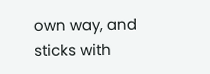own way, and sticks with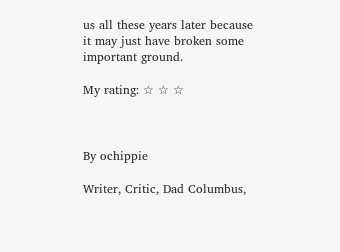us all these years later because it may just have broken some important ground.

My rating: ☆ ☆ ☆



By ochippie

Writer, Critic, Dad Columbus,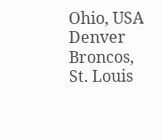Ohio, USA Denver Broncos, St. Louis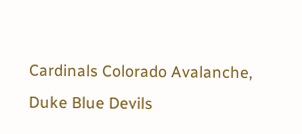Cardinals Colorado Avalanche, Duke Blue Devils